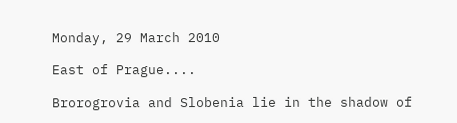Monday, 29 March 2010

East of Prague....

Brorogrovia and Slobenia lie in the shadow of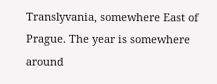Translyvania, somewhere East of Prague. The year is somewhere around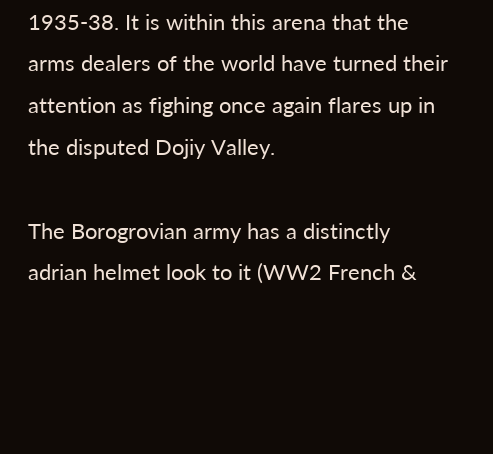1935-38. It is within this arena that the arms dealers of the world have turned their attention as fighing once again flares up in the disputed Dojiy Valley.

The Borogrovian army has a distinctly adrian helmet look to it (WW2 French &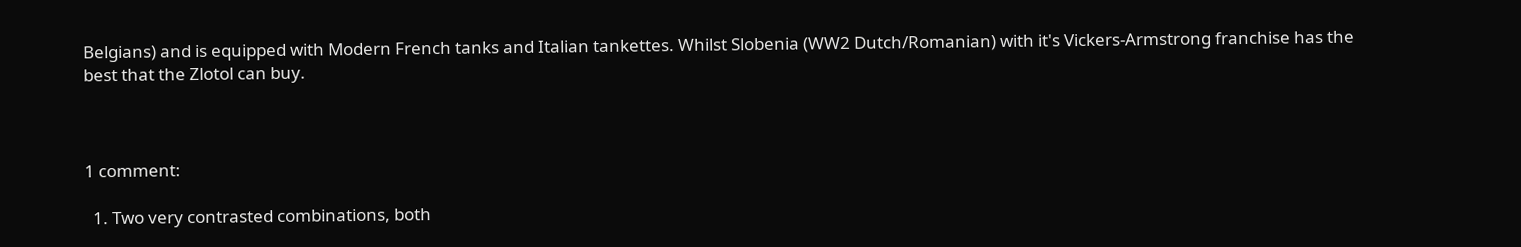Belgians) and is equipped with Modern French tanks and Italian tankettes. Whilst Slobenia (WW2 Dutch/Romanian) with it's Vickers-Armstrong franchise has the best that the Zlotol can buy.



1 comment:

  1. Two very contrasted combinations, both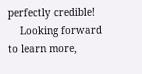perfectly credible!
    Looking forward to learn more,